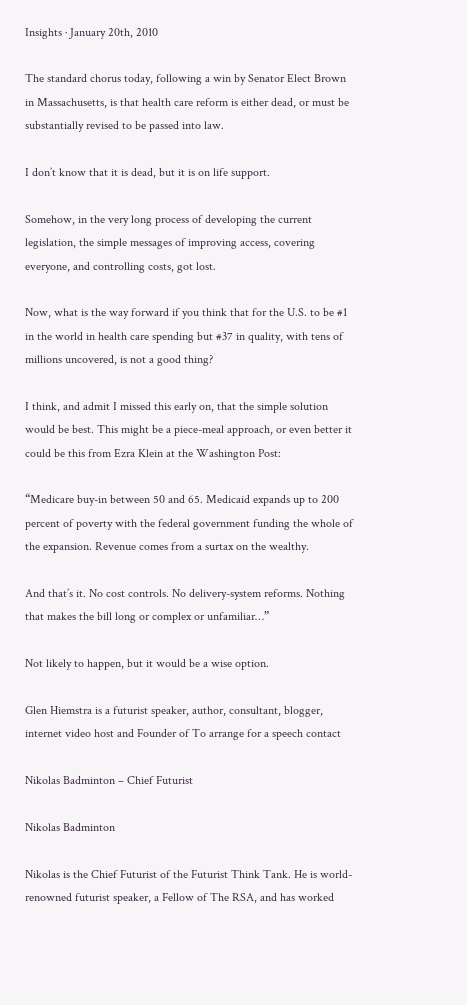Insights · January 20th, 2010

The standard chorus today, following a win by Senator Elect Brown in Massachusetts, is that health care reform is either dead, or must be substantially revised to be passed into law.

I don’t know that it is dead, but it is on life support.

Somehow, in the very long process of developing the current legislation, the simple messages of improving access, covering everyone, and controlling costs, got lost.

Now, what is the way forward if you think that for the U.S. to be #1 in the world in health care spending but #37 in quality, with tens of millions uncovered, is not a good thing?

I think, and admit I missed this early on, that the simple solution would be best. This might be a piece-meal approach, or even better it could be this from Ezra Klein at the Washington Post:

“Medicare buy-in between 50 and 65. Medicaid expands up to 200 percent of poverty with the federal government funding the whole of the expansion. Revenue comes from a surtax on the wealthy.

And that’s it. No cost controls. No delivery-system reforms. Nothing that makes the bill long or complex or unfamiliar…”

Not likely to happen, but it would be a wise option.

Glen Hiemstra is a futurist speaker, author, consultant, blogger, internet video host and Founder of To arrange for a speech contact

Nikolas Badminton – Chief Futurist

Nikolas Badminton

Nikolas is the Chief Futurist of the Futurist Think Tank. He is world-renowned futurist speaker, a Fellow of The RSA, and has worked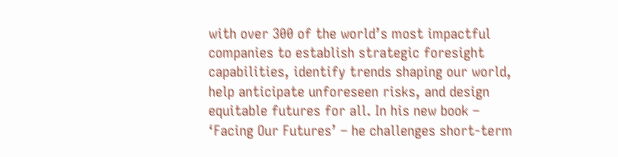with over 300 of the world’s most impactful companies to establish strategic foresight capabilities, identify trends shaping our world, help anticipate unforeseen risks, and design equitable futures for all. In his new book – ‘Facing Our Futures’ – he challenges short-term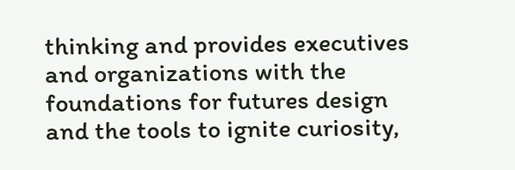thinking and provides executives and organizations with the foundations for futures design and the tools to ignite curiosity,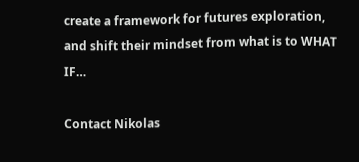create a framework for futures exploration, and shift their mindset from what is to WHAT IF…

Contact Nikolas